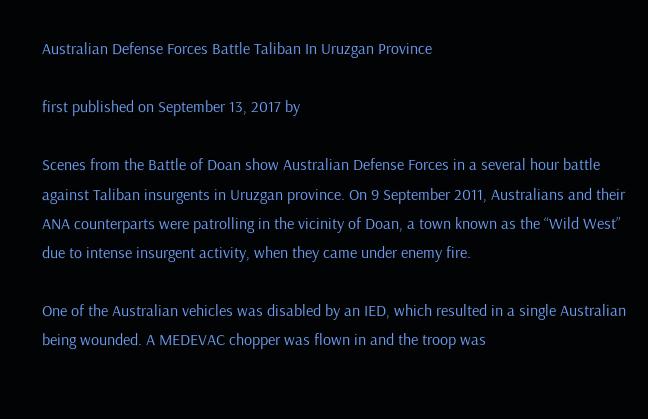Australian Defense Forces Battle Taliban In Uruzgan Province

first published on September 13, 2017 by

Scenes from the Battle of Doan show Australian Defense Forces in a several hour battle against Taliban insurgents in Uruzgan province. On 9 September 2011, Australians and their ANA counterparts were patrolling in the vicinity of Doan, a town known as the “Wild West” due to intense insurgent activity, when they came under enemy fire.

One of the Australian vehicles was disabled by an IED, which resulted in a single Australian being wounded. A MEDEVAC chopper was flown in and the troop was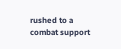rushed to a combat support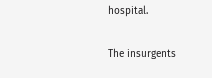hospital.

The insurgents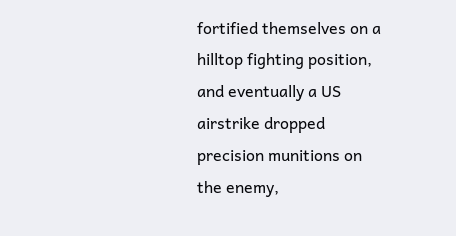fortified themselves on a hilltop fighting position, and eventually a US airstrike dropped precision munitions on the enemy,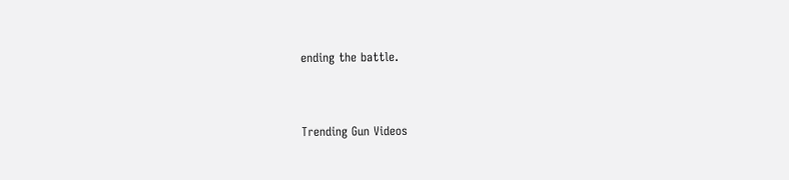ending the battle.


Trending Gun Videos